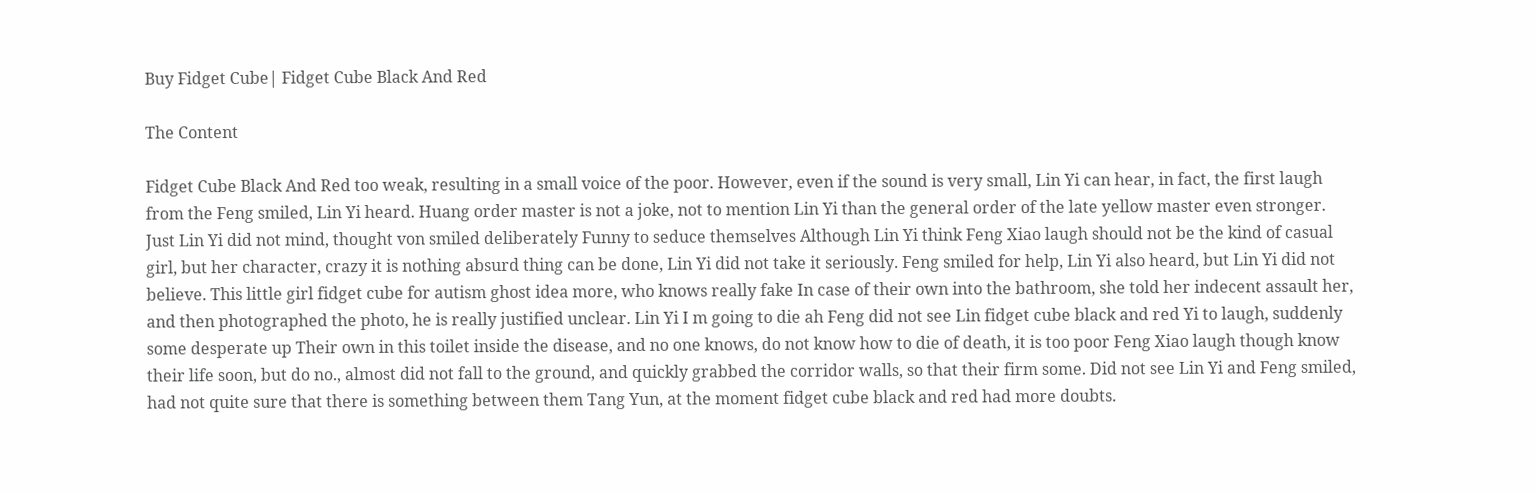Buy Fidget Cube| Fidget Cube Black And Red

The Content

Fidget Cube Black And Red too weak, resulting in a small voice of the poor. However, even if the sound is very small, Lin Yi can hear, in fact, the first laugh from the Feng smiled, Lin Yi heard. Huang order master is not a joke, not to mention Lin Yi than the general order of the late yellow master even stronger. Just Lin Yi did not mind, thought von smiled deliberately Funny to seduce themselves Although Lin Yi think Feng Xiao laugh should not be the kind of casual girl, but her character, crazy it is nothing absurd thing can be done, Lin Yi did not take it seriously. Feng smiled for help, Lin Yi also heard, but Lin Yi did not believe. This little girl fidget cube for autism ghost idea more, who knows really fake In case of their own into the bathroom, she told her indecent assault her, and then photographed the photo, he is really justified unclear. Lin Yi I m going to die ah Feng did not see Lin fidget cube black and red Yi to laugh, suddenly some desperate up Their own in this toilet inside the disease, and no one knows, do not know how to die of death, it is too poor Feng Xiao laugh though know their life soon, but do no., almost did not fall to the ground, and quickly grabbed the corridor walls, so that their firm some. Did not see Lin Yi and Feng smiled, had not quite sure that there is something between them Tang Yun, at the moment fidget cube black and red had more doubts.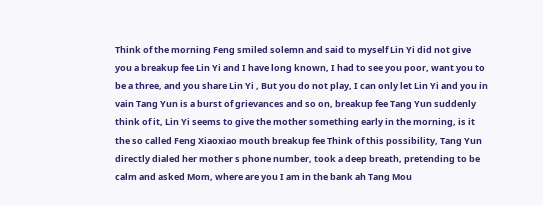Think of the morning Feng smiled solemn and said to myself Lin Yi did not give you a breakup fee Lin Yi and I have long known, I had to see you poor, want you to be a three, and you share Lin Yi , But you do not play, I can only let Lin Yi and you in vain Tang Yun is a burst of grievances and so on, breakup fee Tang Yun suddenly think of it, Lin Yi seems to give the mother something early in the morning, is it the so called Feng Xiaoxiao mouth breakup fee Think of this possibility, Tang Yun directly dialed her mother s phone number, took a deep breath, pretending to be calm and asked Mom, where are you I am in the bank ah Tang Mou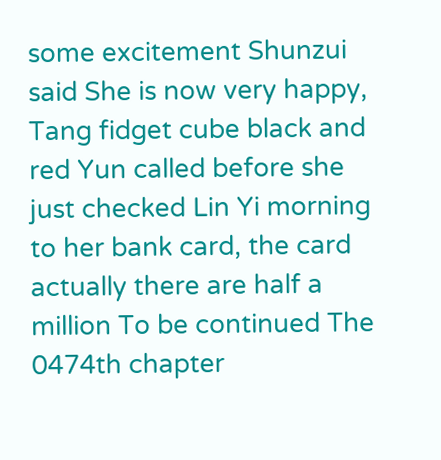some excitement Shunzui said She is now very happy, Tang fidget cube black and red Yun called before she just checked Lin Yi morning to her bank card, the card actually there are half a million To be continued The 0474th chapter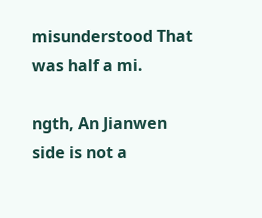misunderstood That was half a mi.

ngth, An Jianwen side is not a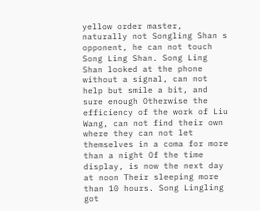yellow order master, naturally not Songling Shan s opponent, he can not touch Song Ling Shan. Song Ling Shan looked at the phone without a signal, can not help but smile a bit, and sure enough Otherwise the efficiency of the work of Liu Wang, can not find their own where they can not let themselves in a coma for more than a night Of the time display, is now the next day at noon Their sleeping more than 10 hours. Song Lingling got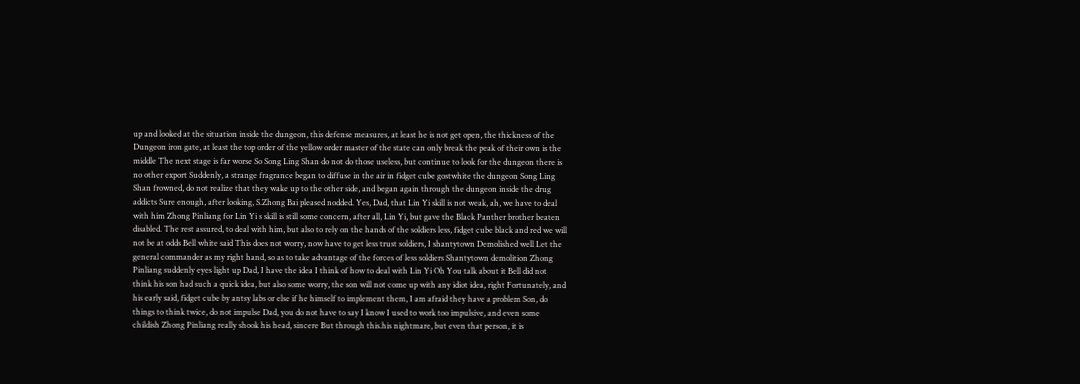up and looked at the situation inside the dungeon, this defense measures, at least he is not get open, the thickness of the Dungeon iron gate, at least the top order of the yellow order master of the state can only break the peak of their own is the middle The next stage is far worse So Song Ling Shan do not do those useless, but continue to look for the dungeon there is no other export Suddenly, a strange fragrance began to diffuse in the air in fidget cube gostwhite the dungeon Song Ling Shan frowned, do not realize that they wake up to the other side, and began again through the dungeon inside the drug addicts Sure enough, after looking, S.Zhong Bai pleased nodded. Yes, Dad, that Lin Yi skill is not weak, ah, we have to deal with him Zhong Pinliang for Lin Yi s skill is still some concern, after all, Lin Yi, but gave the Black Panther brother beaten disabled. The rest assured, to deal with him, but also to rely on the hands of the soldiers less, fidget cube black and red we will not be at odds Bell white said This does not worry, now have to get less trust soldiers, I shantytown Demolished well Let the general commander as my right hand, so as to take advantage of the forces of less soldiers Shantytown demolition Zhong Pinliang suddenly eyes light up Dad, I have the idea I think of how to deal with Lin Yi Oh You talk about it Bell did not think his son had such a quick idea, but also some worry, the son will not come up with any idiot idea, right Fortunately, and his early said, fidget cube by antsy labs or else if he himself to implement them, I am afraid they have a problem Son, do things to think twice, do not impulse Dad, you do not have to say I know I used to work too impulsive, and even some childish Zhong Pinliang really shook his head, sincere But through this.his nightmare, but even that person, it is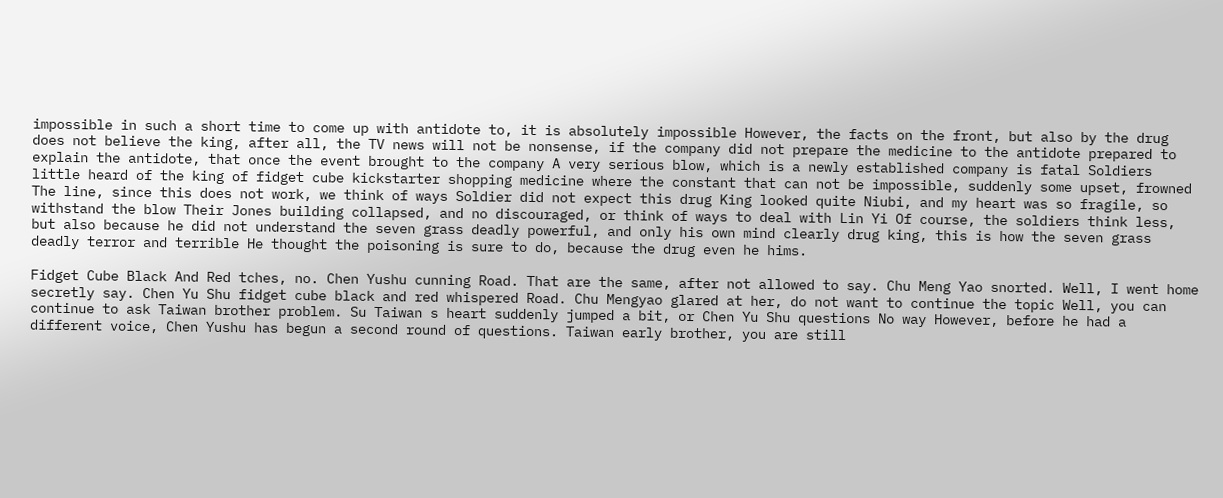impossible in such a short time to come up with antidote to, it is absolutely impossible However, the facts on the front, but also by the drug does not believe the king, after all, the TV news will not be nonsense, if the company did not prepare the medicine to the antidote prepared to explain the antidote, that once the event brought to the company A very serious blow, which is a newly established company is fatal Soldiers little heard of the king of fidget cube kickstarter shopping medicine where the constant that can not be impossible, suddenly some upset, frowned The line, since this does not work, we think of ways Soldier did not expect this drug King looked quite Niubi, and my heart was so fragile, so withstand the blow Their Jones building collapsed, and no discouraged, or think of ways to deal with Lin Yi Of course, the soldiers think less, but also because he did not understand the seven grass deadly powerful, and only his own mind clearly drug king, this is how the seven grass deadly terror and terrible He thought the poisoning is sure to do, because the drug even he hims.

Fidget Cube Black And Red tches, no. Chen Yushu cunning Road. That are the same, after not allowed to say. Chu Meng Yao snorted. Well, I went home secretly say. Chen Yu Shu fidget cube black and red whispered Road. Chu Mengyao glared at her, do not want to continue the topic Well, you can continue to ask Taiwan brother problem. Su Taiwan s heart suddenly jumped a bit, or Chen Yu Shu questions No way However, before he had a different voice, Chen Yushu has begun a second round of questions. Taiwan early brother, you are still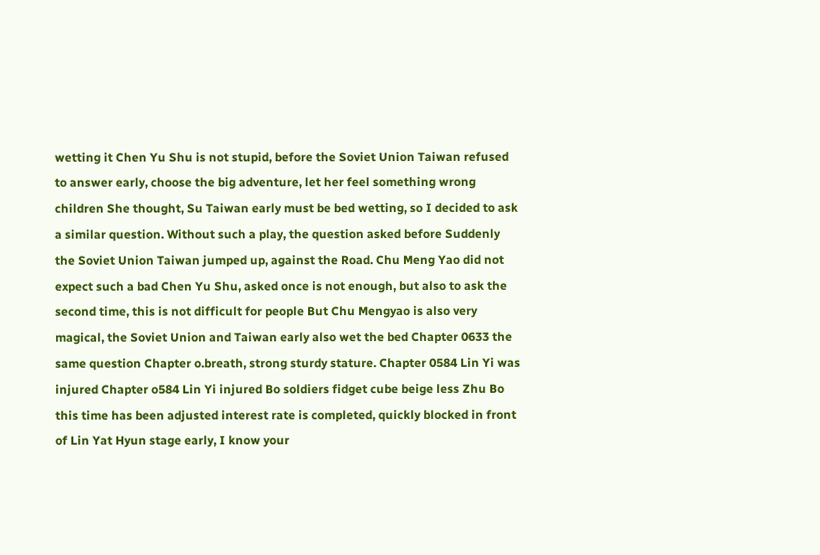wetting it Chen Yu Shu is not stupid, before the Soviet Union Taiwan refused to answer early, choose the big adventure, let her feel something wrong children She thought, Su Taiwan early must be bed wetting, so I decided to ask a similar question. Without such a play, the question asked before Suddenly the Soviet Union Taiwan jumped up, against the Road. Chu Meng Yao did not expect such a bad Chen Yu Shu, asked once is not enough, but also to ask the second time, this is not difficult for people But Chu Mengyao is also very magical, the Soviet Union and Taiwan early also wet the bed Chapter 0633 the same question Chapter o.breath, strong sturdy stature. Chapter 0584 Lin Yi was injured Chapter o584 Lin Yi injured Bo soldiers fidget cube beige less Zhu Bo this time has been adjusted interest rate is completed, quickly blocked in front of Lin Yat Hyun stage early, I know your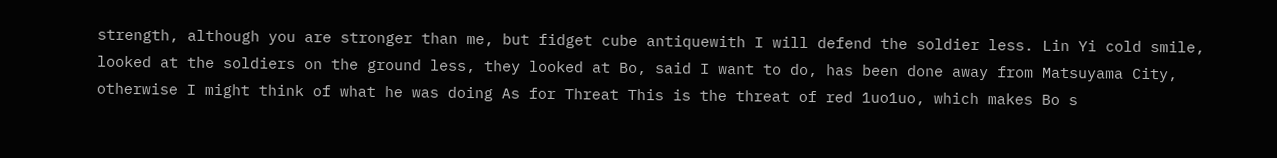strength, although you are stronger than me, but fidget cube antiquewith I will defend the soldier less. Lin Yi cold smile, looked at the soldiers on the ground less, they looked at Bo, said I want to do, has been done away from Matsuyama City, otherwise I might think of what he was doing As for Threat This is the threat of red 1uo1uo, which makes Bo s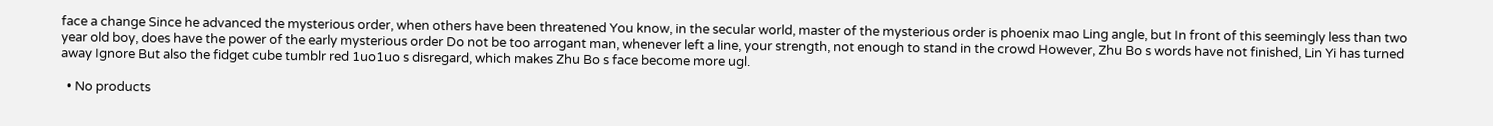face a change Since he advanced the mysterious order, when others have been threatened You know, in the secular world, master of the mysterious order is phoenix mao Ling angle, but In front of this seemingly less than two year old boy, does have the power of the early mysterious order Do not be too arrogant man, whenever left a line, your strength, not enough to stand in the crowd However, Zhu Bo s words have not finished, Lin Yi has turned away Ignore But also the fidget cube tumblr red 1uo1uo s disregard, which makes Zhu Bo s face become more ugl.

  • No products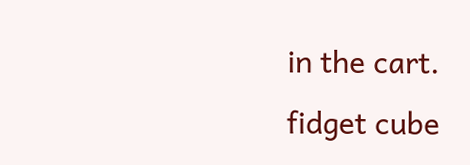in the cart.
fidget cube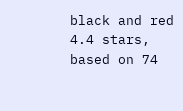black and red 4.4 stars, based on 74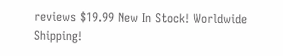reviews $19.99 New In Stock! Worldwide Shipping!